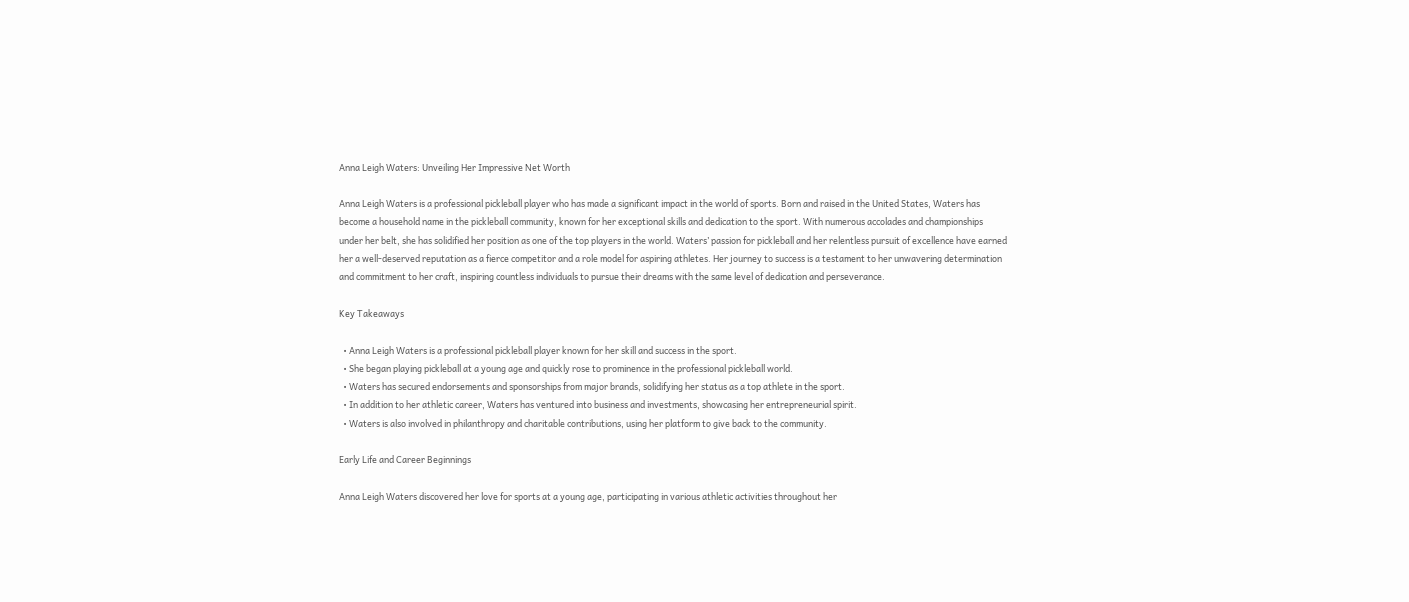Anna Leigh Waters: Unveiling Her Impressive Net Worth

Anna Leigh Waters is a professional pickleball player who has made a significant impact in the world of sports. Born and raised in the United States, Waters has become a household name in the pickleball community, known for her exceptional skills and dedication to the sport. With numerous accolades and championships under her belt, she has solidified her position as one of the top players in the world. Waters’ passion for pickleball and her relentless pursuit of excellence have earned her a well-deserved reputation as a fierce competitor and a role model for aspiring athletes. Her journey to success is a testament to her unwavering determination and commitment to her craft, inspiring countless individuals to pursue their dreams with the same level of dedication and perseverance.

Key Takeaways

  • Anna Leigh Waters is a professional pickleball player known for her skill and success in the sport.
  • She began playing pickleball at a young age and quickly rose to prominence in the professional pickleball world.
  • Waters has secured endorsements and sponsorships from major brands, solidifying her status as a top athlete in the sport.
  • In addition to her athletic career, Waters has ventured into business and investments, showcasing her entrepreneurial spirit.
  • Waters is also involved in philanthropy and charitable contributions, using her platform to give back to the community.

Early Life and Career Beginnings

Anna Leigh Waters discovered her love for sports at a young age, participating in various athletic activities throughout her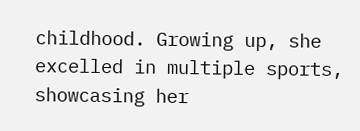childhood. Growing up, she excelled in multiple sports, showcasing her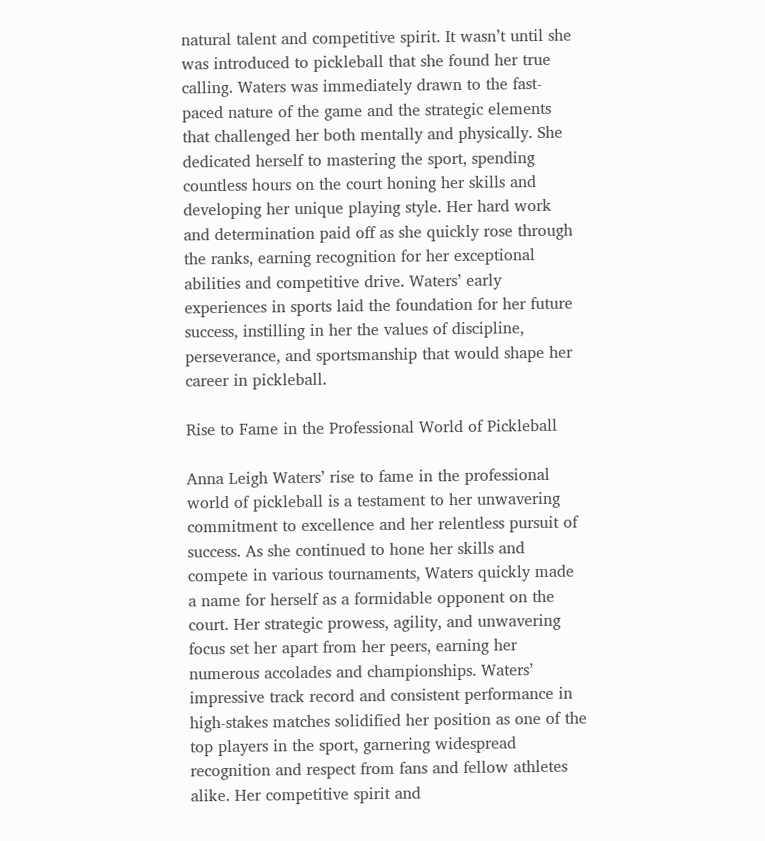natural talent and competitive spirit. It wasn’t until she was introduced to pickleball that she found her true calling. Waters was immediately drawn to the fast-paced nature of the game and the strategic elements that challenged her both mentally and physically. She dedicated herself to mastering the sport, spending countless hours on the court honing her skills and developing her unique playing style. Her hard work and determination paid off as she quickly rose through the ranks, earning recognition for her exceptional abilities and competitive drive. Waters’ early experiences in sports laid the foundation for her future success, instilling in her the values of discipline, perseverance, and sportsmanship that would shape her career in pickleball.

Rise to Fame in the Professional World of Pickleball

Anna Leigh Waters’ rise to fame in the professional world of pickleball is a testament to her unwavering commitment to excellence and her relentless pursuit of success. As she continued to hone her skills and compete in various tournaments, Waters quickly made a name for herself as a formidable opponent on the court. Her strategic prowess, agility, and unwavering focus set her apart from her peers, earning her numerous accolades and championships. Waters’ impressive track record and consistent performance in high-stakes matches solidified her position as one of the top players in the sport, garnering widespread recognition and respect from fans and fellow athletes alike. Her competitive spirit and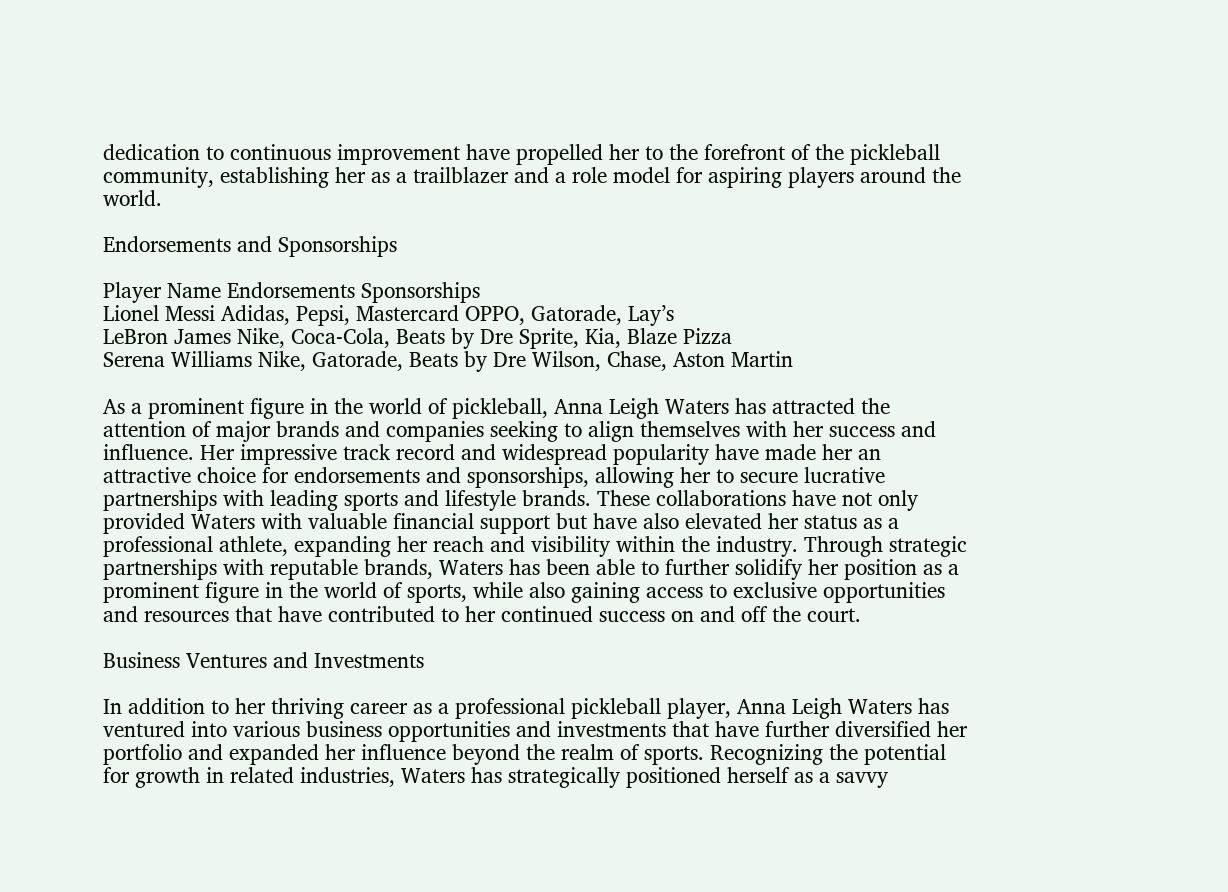dedication to continuous improvement have propelled her to the forefront of the pickleball community, establishing her as a trailblazer and a role model for aspiring players around the world.

Endorsements and Sponsorships

Player Name Endorsements Sponsorships
Lionel Messi Adidas, Pepsi, Mastercard OPPO, Gatorade, Lay’s
LeBron James Nike, Coca-Cola, Beats by Dre Sprite, Kia, Blaze Pizza
Serena Williams Nike, Gatorade, Beats by Dre Wilson, Chase, Aston Martin

As a prominent figure in the world of pickleball, Anna Leigh Waters has attracted the attention of major brands and companies seeking to align themselves with her success and influence. Her impressive track record and widespread popularity have made her an attractive choice for endorsements and sponsorships, allowing her to secure lucrative partnerships with leading sports and lifestyle brands. These collaborations have not only provided Waters with valuable financial support but have also elevated her status as a professional athlete, expanding her reach and visibility within the industry. Through strategic partnerships with reputable brands, Waters has been able to further solidify her position as a prominent figure in the world of sports, while also gaining access to exclusive opportunities and resources that have contributed to her continued success on and off the court.

Business Ventures and Investments

In addition to her thriving career as a professional pickleball player, Anna Leigh Waters has ventured into various business opportunities and investments that have further diversified her portfolio and expanded her influence beyond the realm of sports. Recognizing the potential for growth in related industries, Waters has strategically positioned herself as a savvy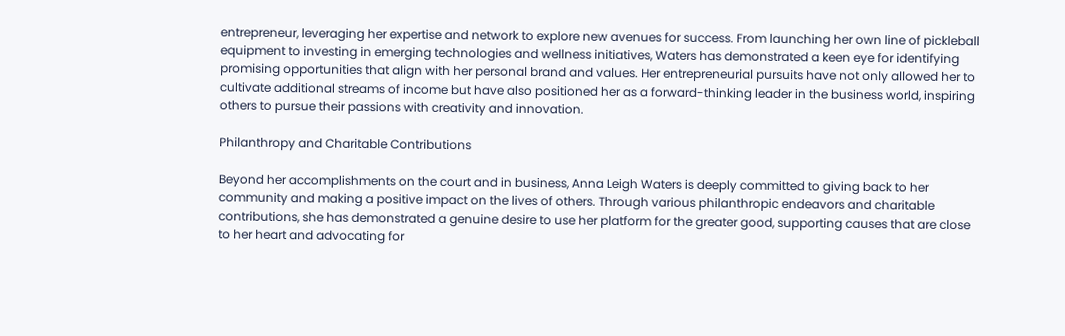entrepreneur, leveraging her expertise and network to explore new avenues for success. From launching her own line of pickleball equipment to investing in emerging technologies and wellness initiatives, Waters has demonstrated a keen eye for identifying promising opportunities that align with her personal brand and values. Her entrepreneurial pursuits have not only allowed her to cultivate additional streams of income but have also positioned her as a forward-thinking leader in the business world, inspiring others to pursue their passions with creativity and innovation.

Philanthropy and Charitable Contributions

Beyond her accomplishments on the court and in business, Anna Leigh Waters is deeply committed to giving back to her community and making a positive impact on the lives of others. Through various philanthropic endeavors and charitable contributions, she has demonstrated a genuine desire to use her platform for the greater good, supporting causes that are close to her heart and advocating for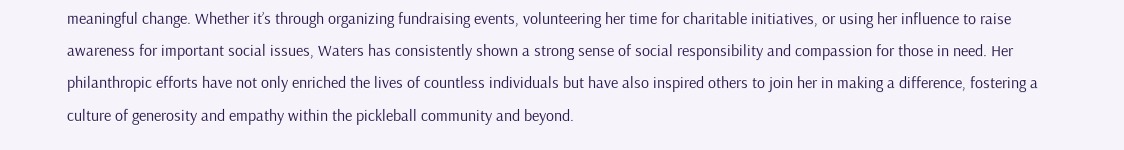meaningful change. Whether it’s through organizing fundraising events, volunteering her time for charitable initiatives, or using her influence to raise awareness for important social issues, Waters has consistently shown a strong sense of social responsibility and compassion for those in need. Her philanthropic efforts have not only enriched the lives of countless individuals but have also inspired others to join her in making a difference, fostering a culture of generosity and empathy within the pickleball community and beyond.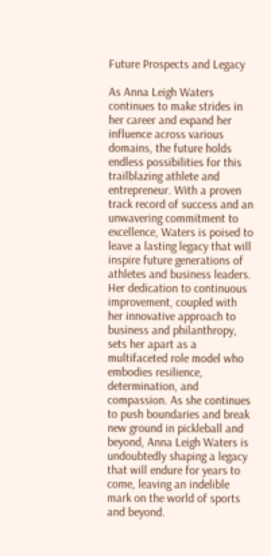Future Prospects and Legacy

As Anna Leigh Waters continues to make strides in her career and expand her influence across various domains, the future holds endless possibilities for this trailblazing athlete and entrepreneur. With a proven track record of success and an unwavering commitment to excellence, Waters is poised to leave a lasting legacy that will inspire future generations of athletes and business leaders. Her dedication to continuous improvement, coupled with her innovative approach to business and philanthropy, sets her apart as a multifaceted role model who embodies resilience, determination, and compassion. As she continues to push boundaries and break new ground in pickleball and beyond, Anna Leigh Waters is undoubtedly shaping a legacy that will endure for years to come, leaving an indelible mark on the world of sports and beyond.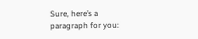Sure, here’s a paragraph for you: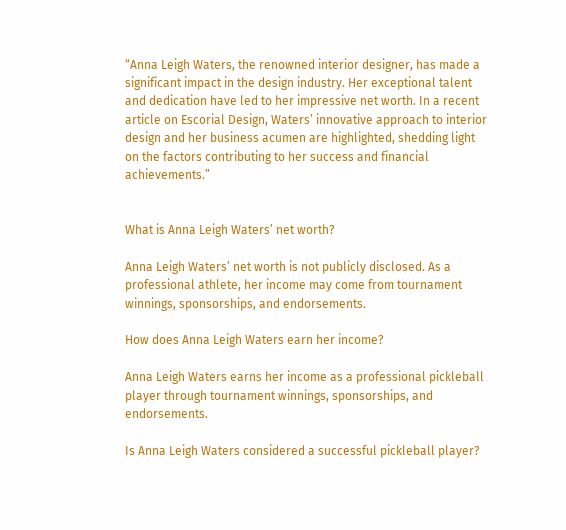“Anna Leigh Waters, the renowned interior designer, has made a significant impact in the design industry. Her exceptional talent and dedication have led to her impressive net worth. In a recent article on Escorial Design, Waters’ innovative approach to interior design and her business acumen are highlighted, shedding light on the factors contributing to her success and financial achievements.”


What is Anna Leigh Waters’ net worth?

Anna Leigh Waters’ net worth is not publicly disclosed. As a professional athlete, her income may come from tournament winnings, sponsorships, and endorsements.

How does Anna Leigh Waters earn her income?

Anna Leigh Waters earns her income as a professional pickleball player through tournament winnings, sponsorships, and endorsements.

Is Anna Leigh Waters considered a successful pickleball player?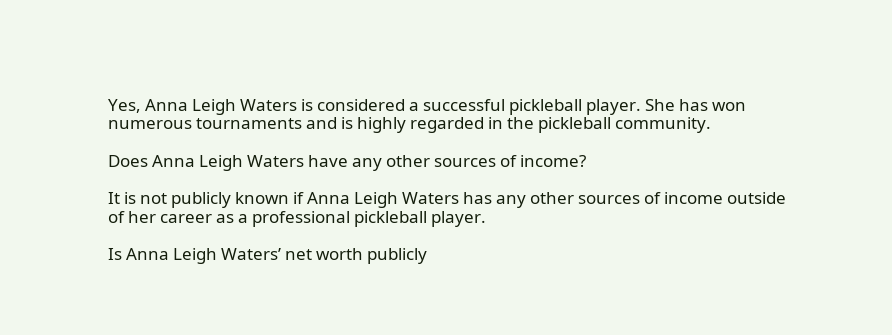Yes, Anna Leigh Waters is considered a successful pickleball player. She has won numerous tournaments and is highly regarded in the pickleball community.

Does Anna Leigh Waters have any other sources of income?

It is not publicly known if Anna Leigh Waters has any other sources of income outside of her career as a professional pickleball player.

Is Anna Leigh Waters’ net worth publicly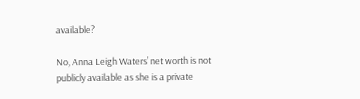available?

No, Anna Leigh Waters’ net worth is not publicly available as she is a private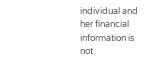individual and her financial information is not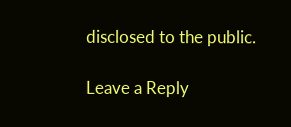disclosed to the public.

Leave a Reply